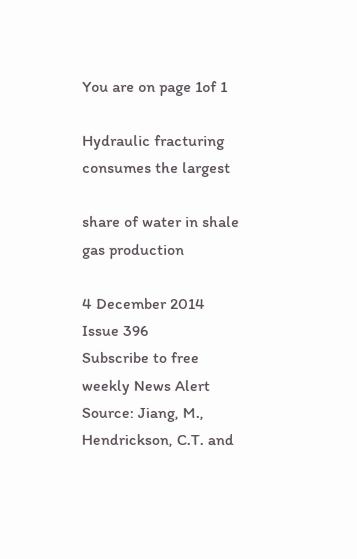You are on page 1of 1

Hydraulic fracturing consumes the largest

share of water in shale gas production

4 December 2014
Issue 396
Subscribe to free
weekly News Alert
Source: Jiang, M.,
Hendrickson, C.T. and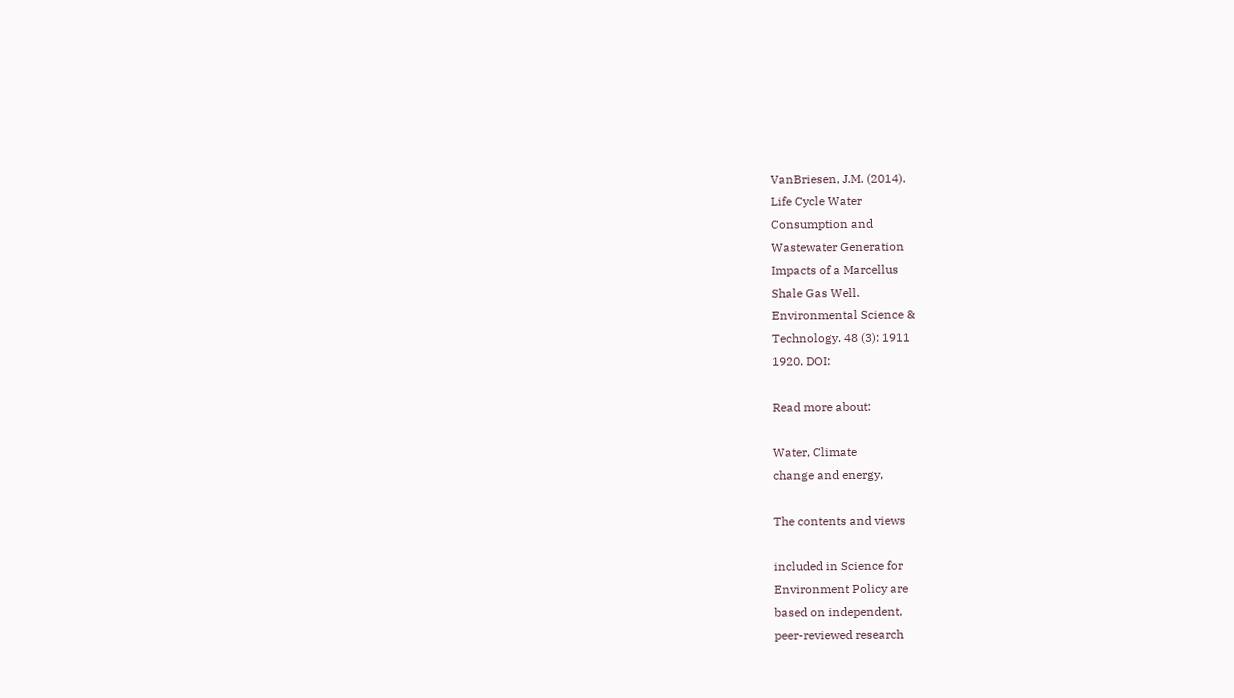VanBriesen, J.M. (2014).
Life Cycle Water
Consumption and
Wastewater Generation
Impacts of a Marcellus
Shale Gas Well.
Environmental Science &
Technology. 48 (3): 1911
1920. DOI:

Read more about:

Water, Climate
change and energy,

The contents and views

included in Science for
Environment Policy are
based on independent,
peer-reviewed research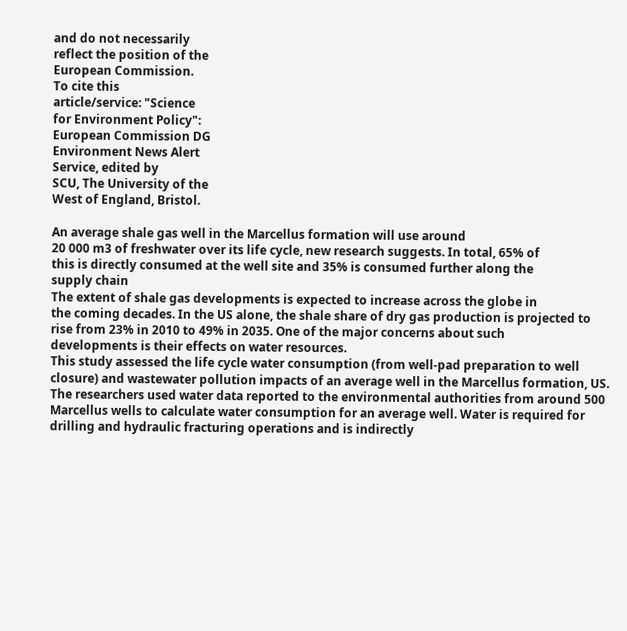and do not necessarily
reflect the position of the
European Commission.
To cite this
article/service: "Science
for Environment Policy":
European Commission DG
Environment News Alert
Service, edited by
SCU, The University of the
West of England, Bristol.

An average shale gas well in the Marcellus formation will use around
20 000 m3 of freshwater over its life cycle, new research suggests. In total, 65% of
this is directly consumed at the well site and 35% is consumed further along the
supply chain
The extent of shale gas developments is expected to increase across the globe in
the coming decades. In the US alone, the shale share of dry gas production is projected to
rise from 23% in 2010 to 49% in 2035. One of the major concerns about such
developments is their effects on water resources.
This study assessed the life cycle water consumption (from well-pad preparation to well
closure) and wastewater pollution impacts of an average well in the Marcellus formation, US.
The researchers used water data reported to the environmental authorities from around 500
Marcellus wells to calculate water consumption for an average well. Water is required for
drilling and hydraulic fracturing operations and is indirectly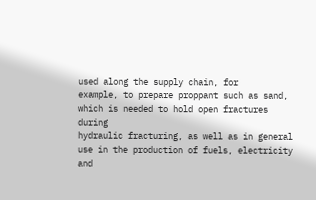used along the supply chain, for
example, to prepare proppant such as sand, which is needed to hold open fractures during
hydraulic fracturing, as well as in general use in the production of fuels, electricity and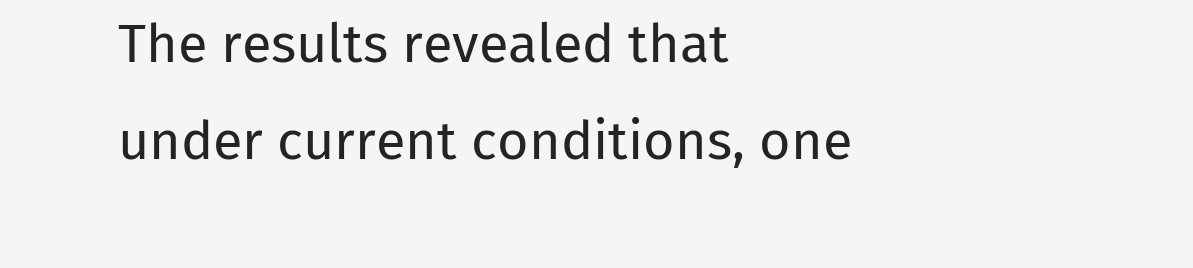The results revealed that under current conditions, one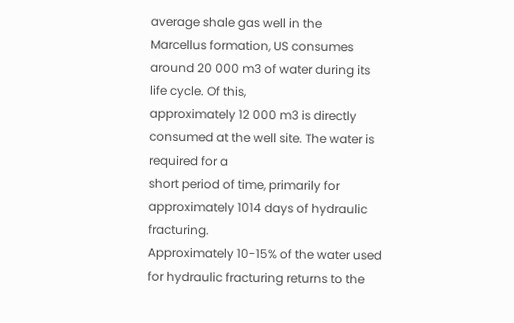average shale gas well in the
Marcellus formation, US consumes around 20 000 m3 of water during its life cycle. Of this,
approximately 12 000 m3 is directly consumed at the well site. The water is required for a
short period of time, primarily for approximately 1014 days of hydraulic fracturing.
Approximately 10-15% of the water used for hydraulic fracturing returns to the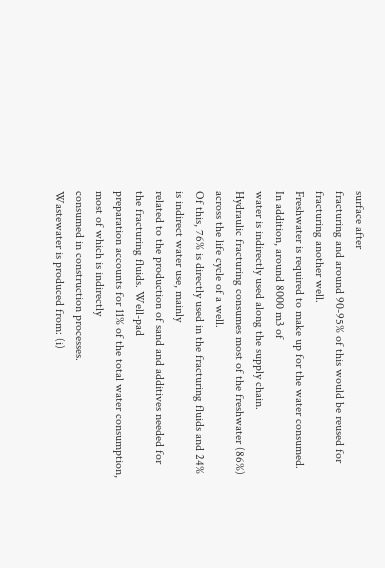surface after
fracturing and around 90-95% of this would be reused for fracturing another well.
Freshwater is required to make up for the water consumed. In addition, around 8000 m3 of
water is indirectly used along the supply chain.
Hydraulic fracturing consumes most of the freshwater (86%) across the life cycle of a well.
Of this, 76% is directly used in the fracturing fluids and 24% is indirect water use, mainly
related to the production of sand and additives needed for the fracturing fluids. Well-pad
preparation accounts for 11% of the total water consumption, most of which is indirectly
consumed in construction processes.
Wastewater is produced from: (i)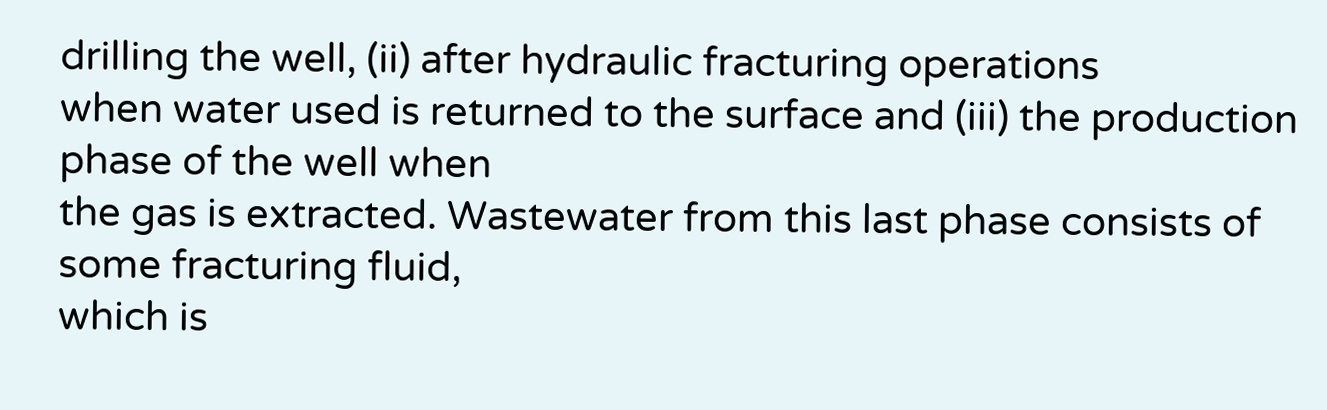drilling the well, (ii) after hydraulic fracturing operations
when water used is returned to the surface and (iii) the production phase of the well when
the gas is extracted. Wastewater from this last phase consists of some fracturing fluid,
which is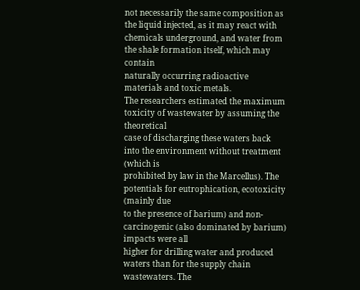not necessarily the same composition as the liquid injected, as it may react with
chemicals underground, and water from the shale formation itself, which may contain
naturally occurring radioactive materials and toxic metals.
The researchers estimated the maximum toxicity of wastewater by assuming the theoretical
case of discharging these waters back into the environment without treatment (which is
prohibited by law in the Marcellus). The potentials for eutrophication, ecotoxicity (mainly due
to the presence of barium) and non-carcinogenic (also dominated by barium) impacts were all
higher for drilling water and produced waters than for the supply chain wastewaters. The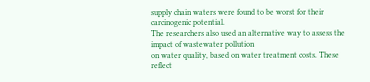supply chain waters were found to be worst for their carcinogenic potential.
The researchers also used an alternative way to assess the impact of wastewater pollution
on water quality, based on water treatment costs. These reflect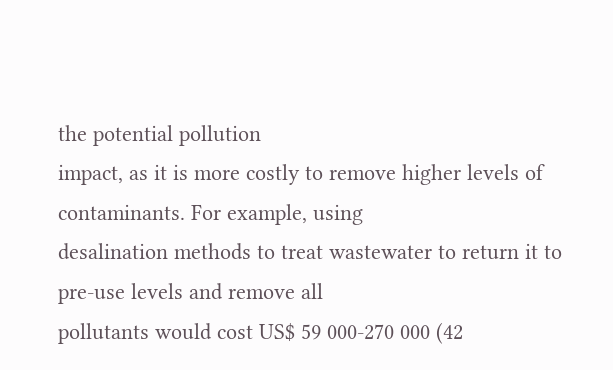the potential pollution
impact, as it is more costly to remove higher levels of contaminants. For example, using
desalination methods to treat wastewater to return it to pre-use levels and remove all
pollutants would cost US$ 59 000-270 000 (42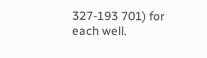327-193 701) for each well.